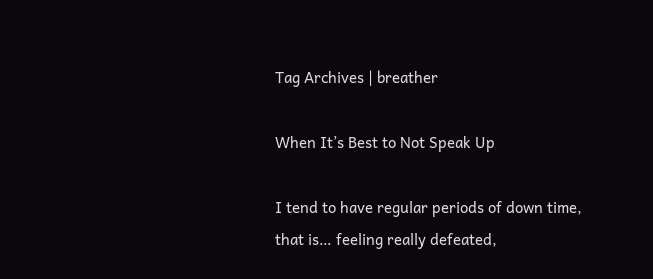Tag Archives | breather

When It’s Best to Not Speak Up

I tend to have regular periods of down time, that is… feeling really defeated,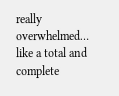really overwhelmed… like a total and complete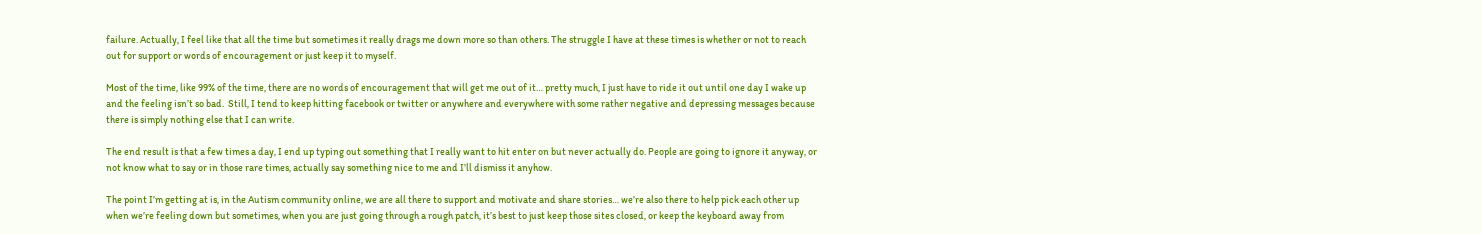failure. Actually, I feel like that all the time but sometimes it really drags me down more so than others. The struggle I have at these times is whether or not to reach out for support or words of encouragement or just keep it to myself.

Most of the time, like 99% of the time, there are no words of encouragement that will get me out of it… pretty much, I just have to ride it out until one day I wake up and the feeling isn’t so bad.  Still, I tend to keep hitting facebook or twitter or anywhere and everywhere with some rather negative and depressing messages because there is simply nothing else that I can write.

The end result is that a few times a day, I end up typing out something that I really want to hit enter on but never actually do. People are going to ignore it anyway, or not know what to say or in those rare times, actually say something nice to me and I’ll dismiss it anyhow.

The point I’m getting at is, in the Autism community online, we are all there to support and motivate and share stories… we’re also there to help pick each other up when we’re feeling down but sometimes, when you are just going through a rough patch, it’s best to just keep those sites closed, or keep the keyboard away from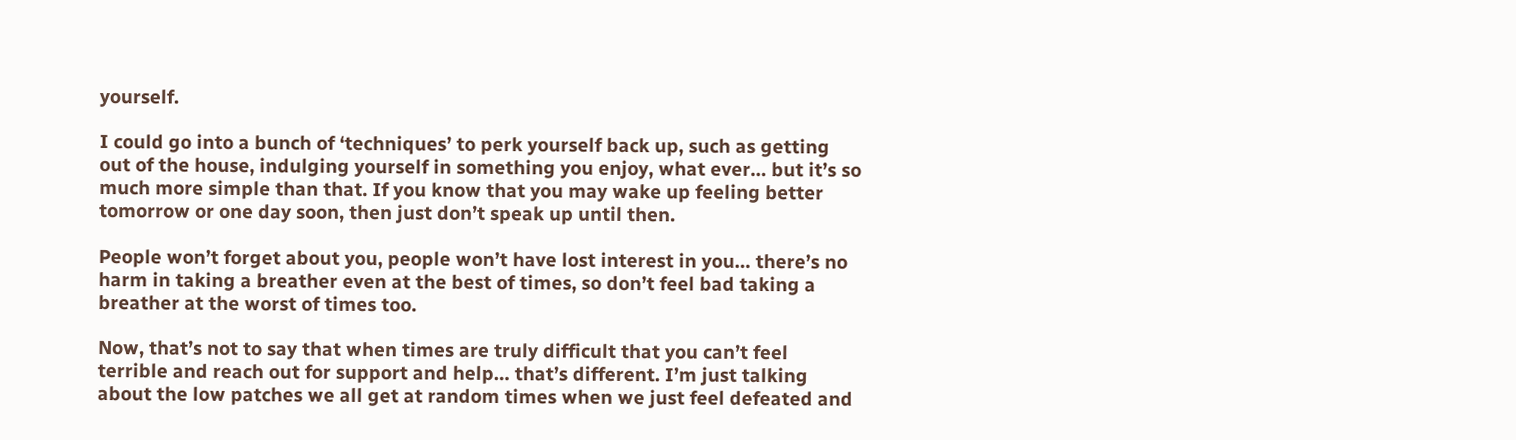yourself.

I could go into a bunch of ‘techniques’ to perk yourself back up, such as getting out of the house, indulging yourself in something you enjoy, what ever… but it’s so much more simple than that. If you know that you may wake up feeling better tomorrow or one day soon, then just don’t speak up until then.

People won’t forget about you, people won’t have lost interest in you… there’s no harm in taking a breather even at the best of times, so don’t feel bad taking a breather at the worst of times too.

Now, that’s not to say that when times are truly difficult that you can’t feel terrible and reach out for support and help… that’s different. I’m just talking about the low patches we all get at random times when we just feel defeated and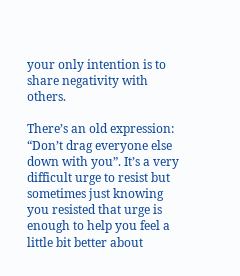your only intention is to share negativity with others.

There’s an old expression: “Don’t drag everyone else down with you”. It’s a very difficult urge to resist but sometimes just knowing you resisted that urge is enough to help you feel a little bit better about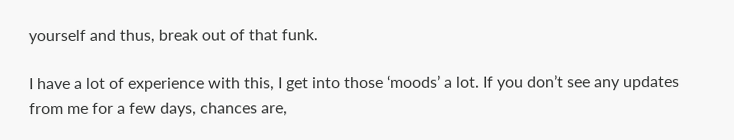yourself and thus, break out of that funk.

I have a lot of experience with this, I get into those ‘moods’ a lot. If you don’t see any updates from me for a few days, chances are,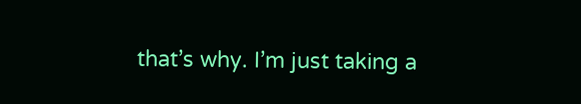that’s why. I’m just taking a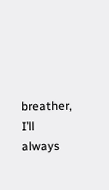breather, I’ll always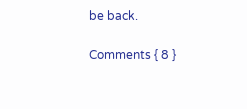be back.

Comments { 8 }